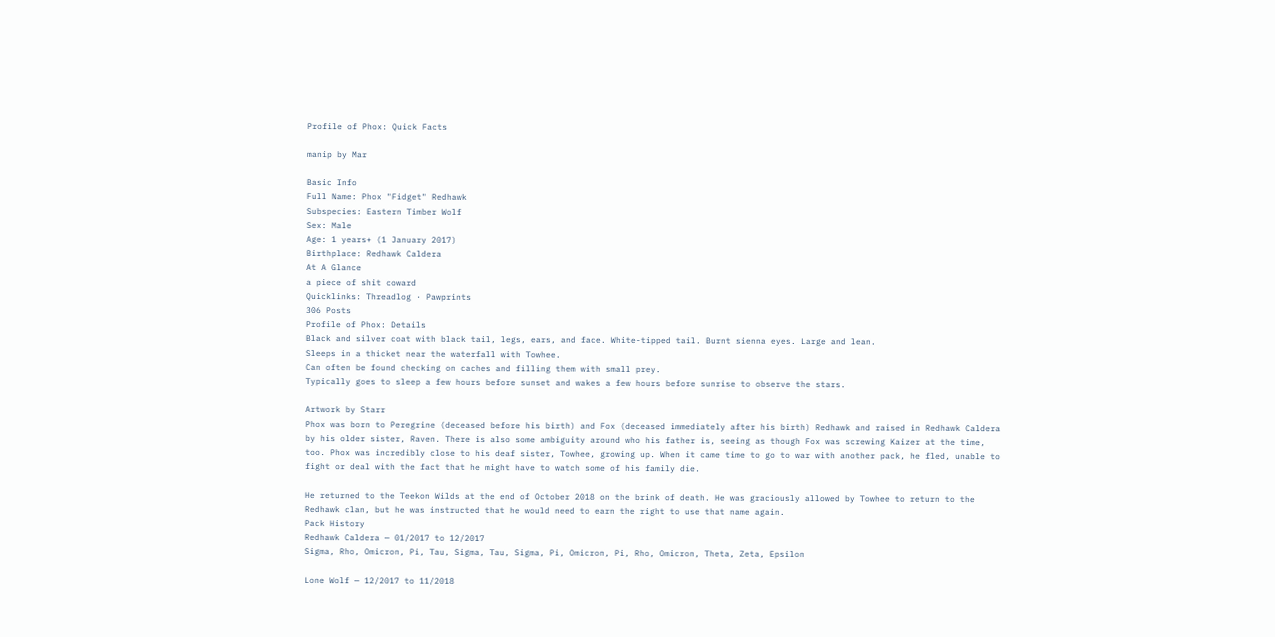Profile of Phox: Quick Facts

manip by Mar

Basic Info
Full Name: Phox "Fidget" Redhawk
Subspecies: Eastern Timber Wolf
Sex: Male
Age: 1 years+ (1 January 2017)
Birthplace: Redhawk Caldera
At A Glance
a piece of shit coward
Quicklinks: Threadlog · Pawprints
306 Posts
Profile of Phox: Details
Black and silver coat with black tail, legs, ears, and face. White-tipped tail. Burnt sienna eyes. Large and lean.
Sleeps in a thicket near the waterfall with Towhee.
Can often be found checking on caches and filling them with small prey.
Typically goes to sleep a few hours before sunset and wakes a few hours before sunrise to observe the stars.

Artwork by Starr
Phox was born to Peregrine (deceased before his birth) and Fox (deceased immediately after his birth) Redhawk and raised in Redhawk Caldera by his older sister, Raven. There is also some ambiguity around who his father is, seeing as though Fox was screwing Kaizer at the time, too. Phox was incredibly close to his deaf sister, Towhee, growing up. When it came time to go to war with another pack, he fled, unable to fight or deal with the fact that he might have to watch some of his family die.

He returned to the Teekon Wilds at the end of October 2018 on the brink of death. He was graciously allowed by Towhee to return to the Redhawk clan, but he was instructed that he would need to earn the right to use that name again.
Pack History
Redhawk Caldera — 01/2017 to 12/2017
Sigma, Rho, Omicron, Pi, Tau, Sigma, Tau, Sigma, Pi, Omicron, Pi, Rho, Omicron, Theta, Zeta, Epsilon

Lone Wolf — 12/2017 to 11/2018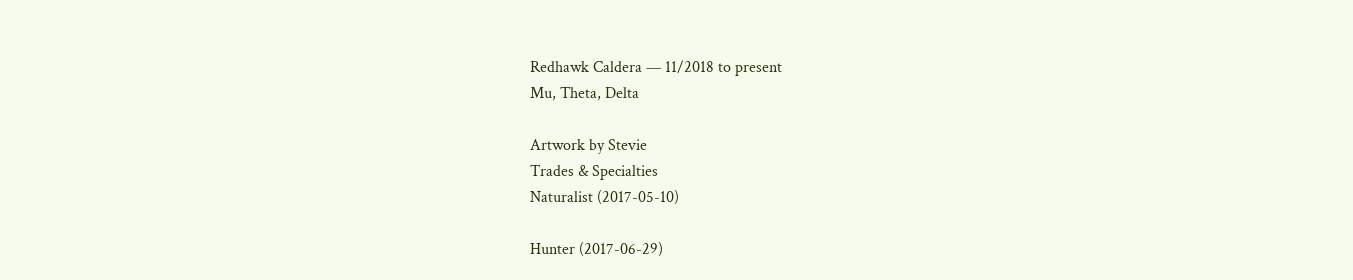Redhawk Caldera — 11/2018 to present
Mu, Theta, Delta

Artwork by Stevie
Trades & Specialties
Naturalist (2017-05-10)

Hunter (2017-06-29)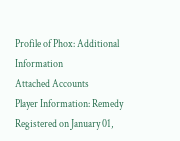Profile of Phox: Additional Information
Attached Accounts
Player Information: Remedy
Registered on January 01,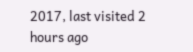2017, last visited 2 hours ago